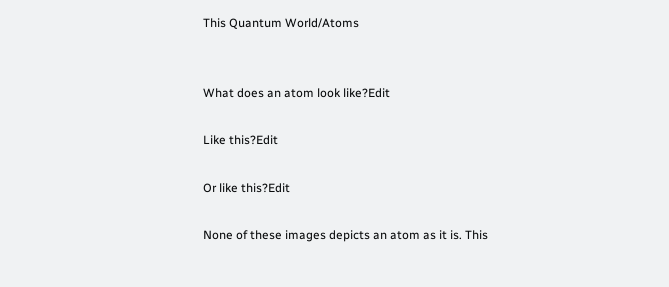This Quantum World/Atoms


What does an atom look like?Edit

Like this?Edit

Or like this?Edit

None of these images depicts an atom as it is. This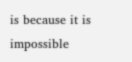is because it is impossible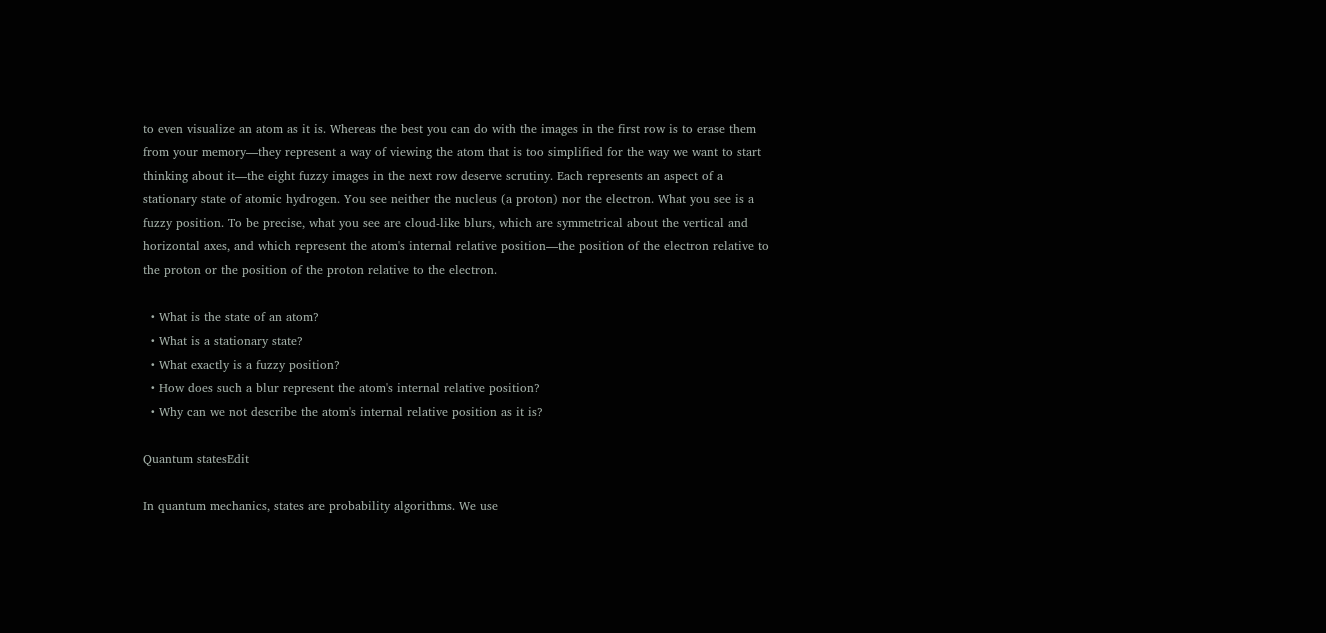to even visualize an atom as it is. Whereas the best you can do with the images in the first row is to erase them from your memory—they represent a way of viewing the atom that is too simplified for the way we want to start thinking about it—the eight fuzzy images in the next row deserve scrutiny. Each represents an aspect of a stationary state of atomic hydrogen. You see neither the nucleus (a proton) nor the electron. What you see is a fuzzy position. To be precise, what you see are cloud-like blurs, which are symmetrical about the vertical and horizontal axes, and which represent the atom's internal relative position—the position of the electron relative to the proton or the position of the proton relative to the electron.

  • What is the state of an atom?
  • What is a stationary state?
  • What exactly is a fuzzy position?
  • How does such a blur represent the atom's internal relative position?
  • Why can we not describe the atom's internal relative position as it is?

Quantum statesEdit

In quantum mechanics, states are probability algorithms. We use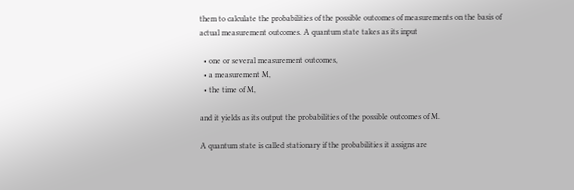them to calculate the probabilities of the possible outcomes of measurements on the basis of actual measurement outcomes. A quantum state takes as its input

  • one or several measurement outcomes,
  • a measurement M,
  • the time of M,

and it yields as its output the probabilities of the possible outcomes of M.

A quantum state is called stationary if the probabilities it assigns are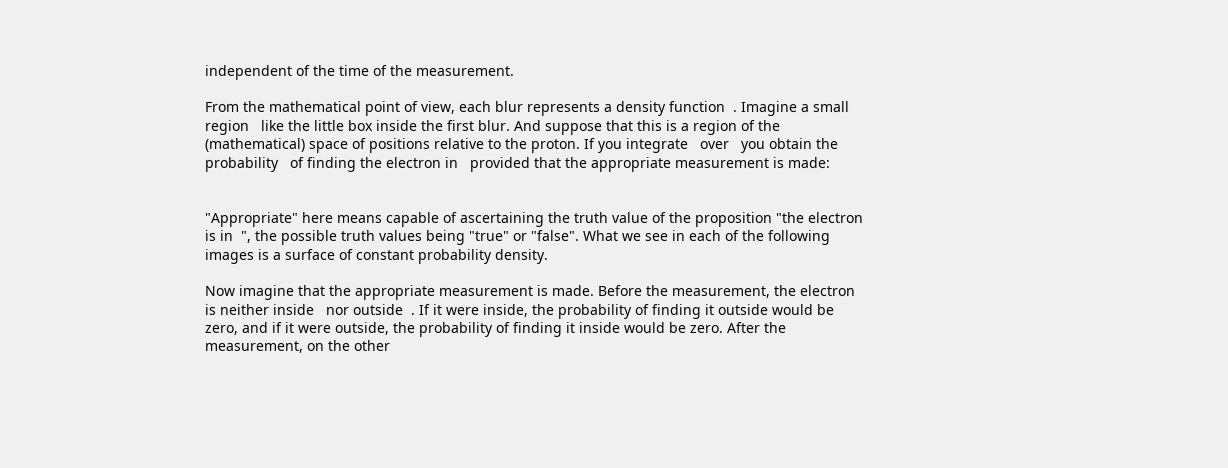independent of the time of the measurement.

From the mathematical point of view, each blur represents a density function  . Imagine a small region   like the little box inside the first blur. And suppose that this is a region of the (mathematical) space of positions relative to the proton. If you integrate   over   you obtain the probability   of finding the electron in   provided that the appropriate measurement is made:


"Appropriate" here means capable of ascertaining the truth value of the proposition "the electron is in  ", the possible truth values being "true" or "false". What we see in each of the following images is a surface of constant probability density.

Now imagine that the appropriate measurement is made. Before the measurement, the electron is neither inside   nor outside  . If it were inside, the probability of finding it outside would be zero, and if it were outside, the probability of finding it inside would be zero. After the measurement, on the other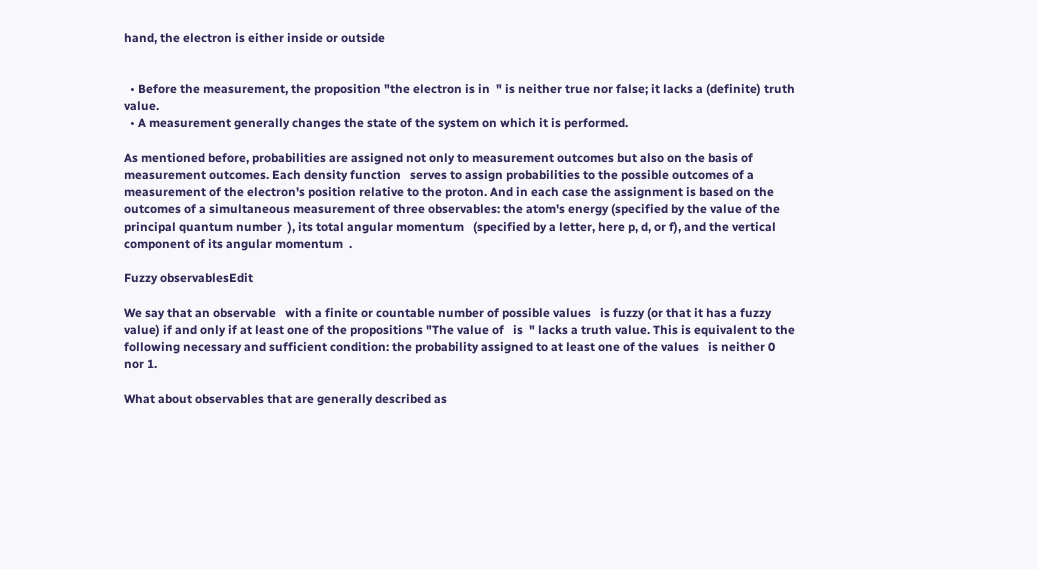hand, the electron is either inside or outside


  • Before the measurement, the proposition "the electron is in  " is neither true nor false; it lacks a (definite) truth value.
  • A measurement generally changes the state of the system on which it is performed.

As mentioned before, probabilities are assigned not only to measurement outcomes but also on the basis of measurement outcomes. Each density function   serves to assign probabilities to the possible outcomes of a measurement of the electron's position relative to the proton. And in each case the assignment is based on the outcomes of a simultaneous measurement of three observables: the atom's energy (specified by the value of the principal quantum number  ), its total angular momentum   (specified by a letter, here p, d, or f), and the vertical component of its angular momentum  .

Fuzzy observablesEdit

We say that an observable   with a finite or countable number of possible values   is fuzzy (or that it has a fuzzy value) if and only if at least one of the propositions "The value of   is  " lacks a truth value. This is equivalent to the following necessary and sufficient condition: the probability assigned to at least one of the values   is neither 0 nor 1.

What about observables that are generally described as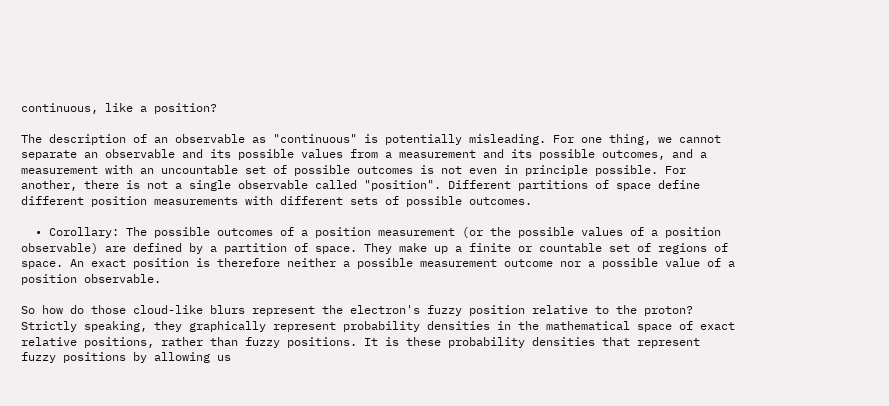continuous, like a position?

The description of an observable as "continuous" is potentially misleading. For one thing, we cannot separate an observable and its possible values from a measurement and its possible outcomes, and a measurement with an uncountable set of possible outcomes is not even in principle possible. For another, there is not a single observable called "position". Different partitions of space define different position measurements with different sets of possible outcomes.

  • Corollary: The possible outcomes of a position measurement (or the possible values of a position observable) are defined by a partition of space. They make up a finite or countable set of regions of space. An exact position is therefore neither a possible measurement outcome nor a possible value of a position observable.

So how do those cloud-like blurs represent the electron's fuzzy position relative to the proton? Strictly speaking, they graphically represent probability densities in the mathematical space of exact relative positions, rather than fuzzy positions. It is these probability densities that represent fuzzy positions by allowing us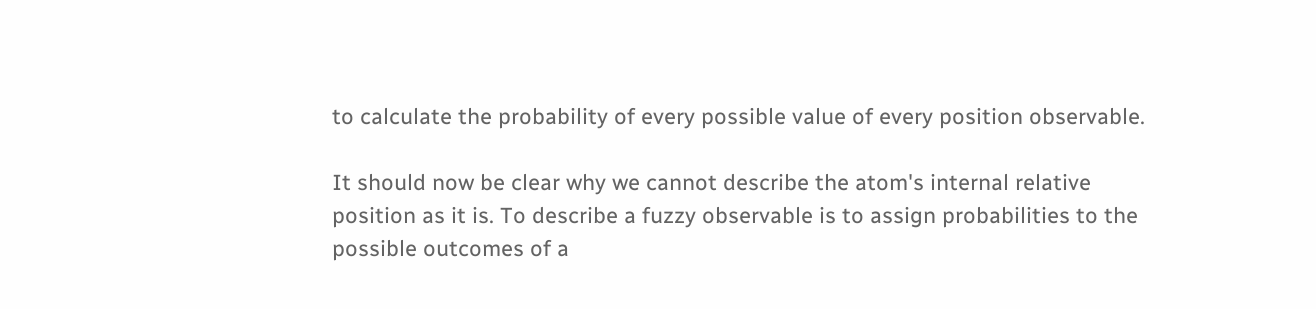to calculate the probability of every possible value of every position observable.

It should now be clear why we cannot describe the atom's internal relative position as it is. To describe a fuzzy observable is to assign probabilities to the possible outcomes of a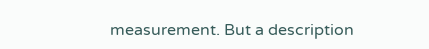measurement. But a description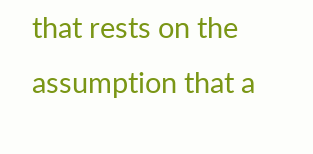that rests on the assumption that a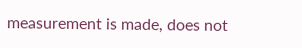measurement is made, does not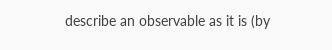describe an observable as it is (by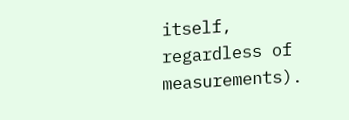itself, regardless of measurements).